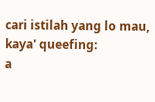cari istilah yang lo mau, kaya' queefing:
a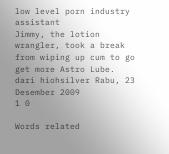low level porn industry assistant
Jimmy, the lotion wrangler, took a break from wiping up cum to go get more Astro Lube.
dari hiohsilver Rabu, 23 Desember 2009
1 0

Words related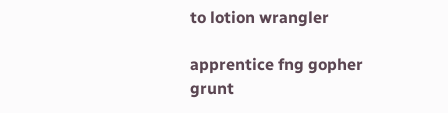to lotion wrangler

apprentice fng gopher grunt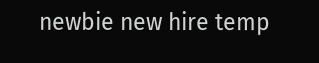newbie new hire temp